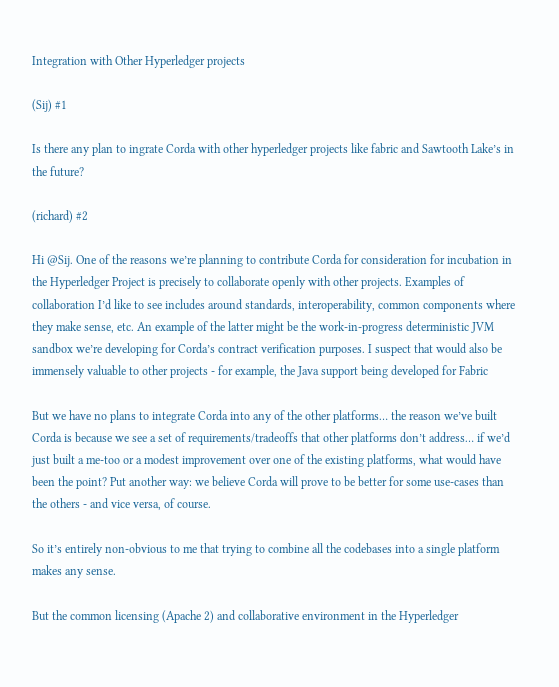Integration with Other Hyperledger projects

(Sij) #1

Is there any plan to ingrate Corda with other hyperledger projects like fabric and Sawtooth Lake’s in the future?

(richard) #2

Hi @Sij. One of the reasons we’re planning to contribute Corda for consideration for incubation in the Hyperledger Project is precisely to collaborate openly with other projects. Examples of collaboration I’d like to see includes around standards, interoperability, common components where they make sense, etc. An example of the latter might be the work-in-progress deterministic JVM sandbox we’re developing for Corda’s contract verification purposes. I suspect that would also be immensely valuable to other projects - for example, the Java support being developed for Fabric

But we have no plans to integrate Corda into any of the other platforms… the reason we’ve built Corda is because we see a set of requirements/tradeoffs that other platforms don’t address… if we’d just built a me-too or a modest improvement over one of the existing platforms, what would have been the point? Put another way: we believe Corda will prove to be better for some use-cases than the others - and vice versa, of course.

So it’s entirely non-obvious to me that trying to combine all the codebases into a single platform makes any sense.

But the common licensing (Apache 2) and collaborative environment in the Hyperledger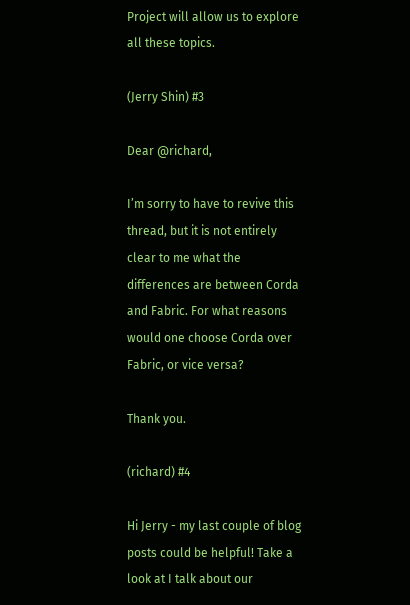Project will allow us to explore all these topics.

(Jerry Shin) #3

Dear @richard,

I’m sorry to have to revive this thread, but it is not entirely clear to me what the differences are between Corda and Fabric. For what reasons would one choose Corda over Fabric, or vice versa?

Thank you.

(richard) #4

Hi Jerry - my last couple of blog posts could be helpful! Take a look at I talk about our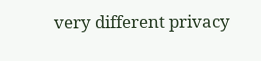very different privacy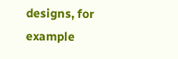designs, for example